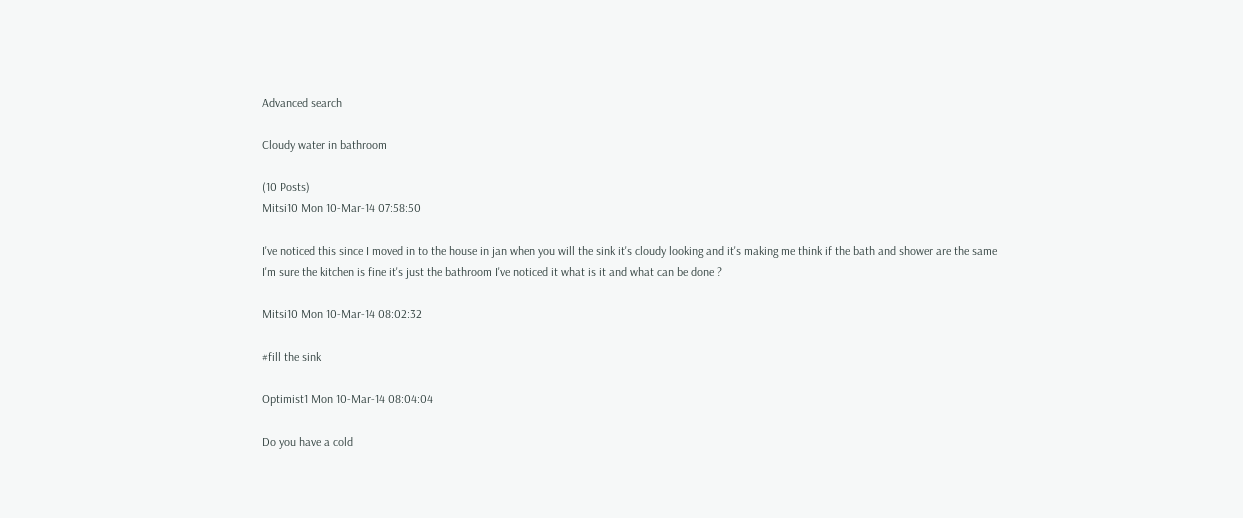Advanced search

Cloudy water in bathroom

(10 Posts)
Mitsi10 Mon 10-Mar-14 07:58:50

I've noticed this since I moved in to the house in jan when you will the sink it's cloudy looking and it's making me think if the bath and shower are the same
I'm sure the kitchen is fine it's just the bathroom I've noticed it what is it and what can be done ?

Mitsi10 Mon 10-Mar-14 08:02:32

#fill the sink

Optimist1 Mon 10-Mar-14 08:04:04

Do you have a cold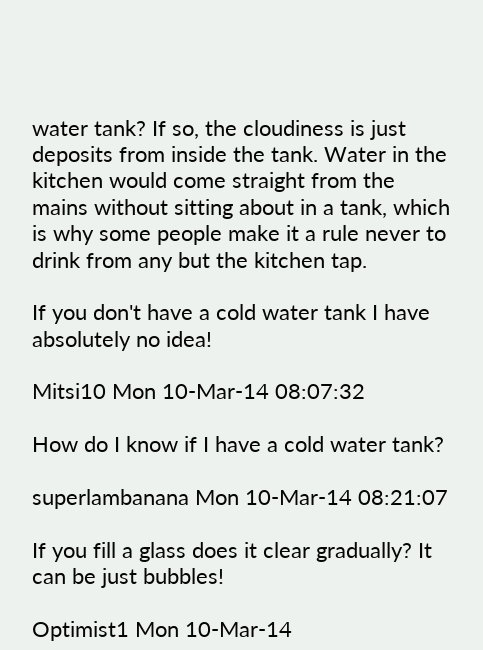water tank? If so, the cloudiness is just deposits from inside the tank. Water in the kitchen would come straight from the mains without sitting about in a tank, which is why some people make it a rule never to drink from any but the kitchen tap.

If you don't have a cold water tank I have absolutely no idea!

Mitsi10 Mon 10-Mar-14 08:07:32

How do I know if I have a cold water tank?

superlambanana Mon 10-Mar-14 08:21:07

If you fill a glass does it clear gradually? It can be just bubbles!

Optimist1 Mon 10-Mar-14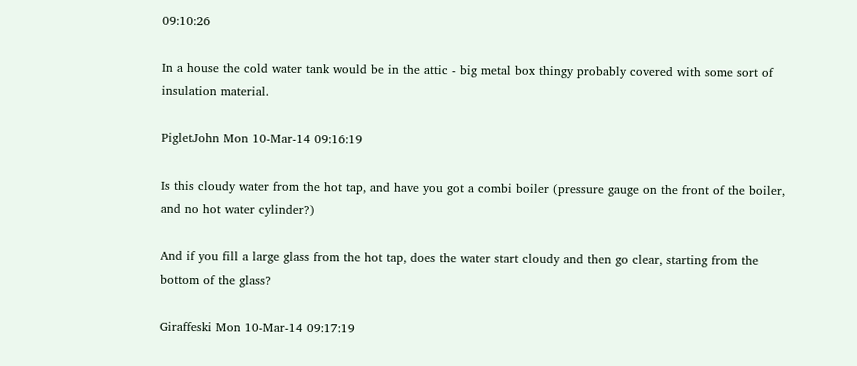09:10:26

In a house the cold water tank would be in the attic - big metal box thingy probably covered with some sort of insulation material.

PigletJohn Mon 10-Mar-14 09:16:19

Is this cloudy water from the hot tap, and have you got a combi boiler (pressure gauge on the front of the boiler, and no hot water cylinder?)

And if you fill a large glass from the hot tap, does the water start cloudy and then go clear, starting from the bottom of the glass?

Giraffeski Mon 10-Mar-14 09:17:19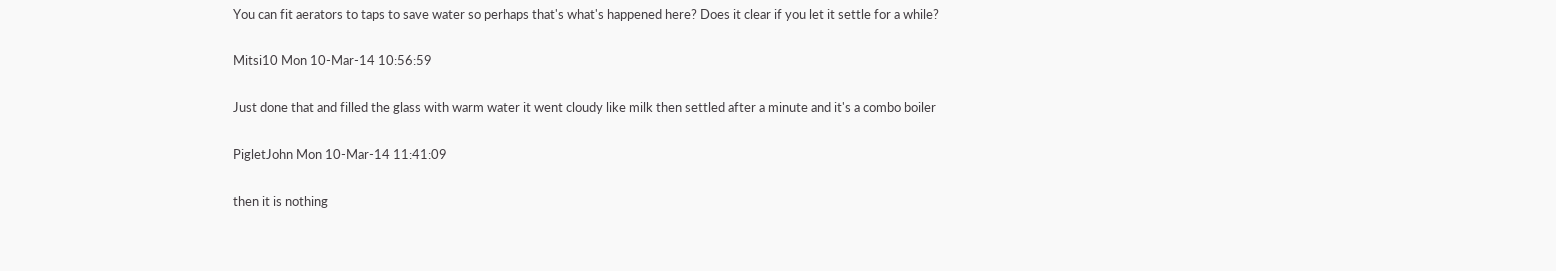You can fit aerators to taps to save water so perhaps that's what's happened here? Does it clear if you let it settle for a while?

Mitsi10 Mon 10-Mar-14 10:56:59

Just done that and filled the glass with warm water it went cloudy like milk then settled after a minute and it's a combo boiler

PigletJohn Mon 10-Mar-14 11:41:09

then it is nothing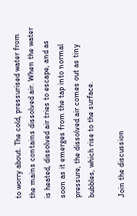to worry about. The cold, pressurised water from the mains contains dissolved air. When the water is heated, dissolved air tries to escape, and as soon as it emerges from the tap into normal pressure, the dissolved air comes out as tiny bubbles, which rise to the surface.

Join the discussion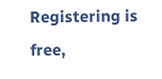Registering is free,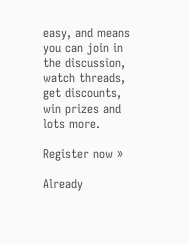easy, and means you can join in the discussion, watch threads, get discounts, win prizes and lots more.

Register now »

Already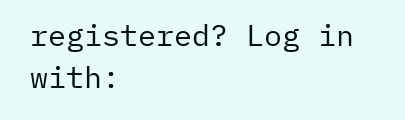registered? Log in with: